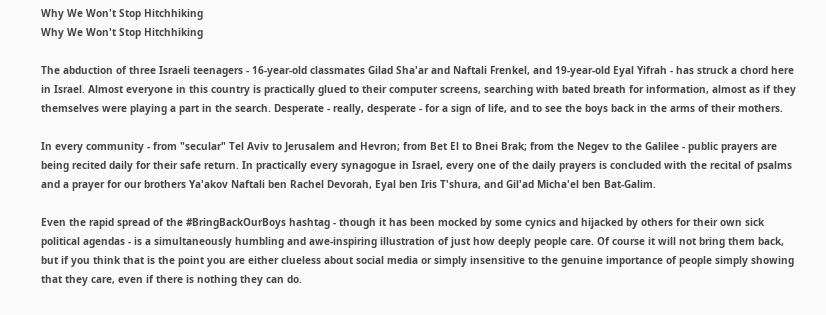Why We Won't Stop Hitchhiking
Why We Won't Stop Hitchhiking

The abduction of three Israeli teenagers - 16-year-old classmates Gilad Sha'ar and Naftali Frenkel, and 19-year-old Eyal Yifrah - has struck a chord here in Israel. Almost everyone in this country is practically glued to their computer screens, searching with bated breath for information, almost as if they themselves were playing a part in the search. Desperate - really, desperate - for a sign of life, and to see the boys back in the arms of their mothers.

In every community - from "secular" Tel Aviv to Jerusalem and Hevron; from Bet El to Bnei Brak; from the Negev to the Galilee - public prayers are being recited daily for their safe return. In practically every synagogue in Israel, every one of the daily prayers is concluded with the recital of psalms and a prayer for our brothers Ya'akov Naftali ben Rachel Devorah, Eyal ben Iris T'shura, and Gil'ad Micha'el ben Bat-Galim.

Even the rapid spread of the #BringBackOurBoys hashtag - though it has been mocked by some cynics and hijacked by others for their own sick political agendas - is a simultaneously humbling and awe-inspiring illustration of just how deeply people care. Of course it will not bring them back, but if you think that is the point you are either clueless about social media or simply insensitive to the genuine importance of people simply showing that they care, even if there is nothing they can do.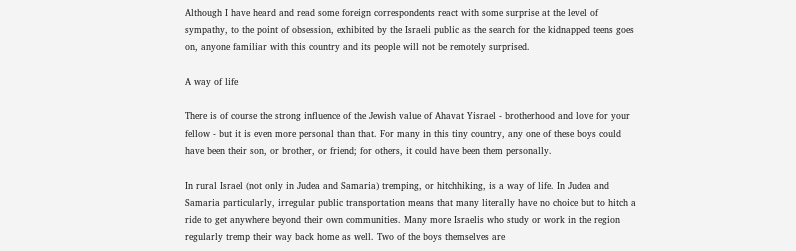Although I have heard and read some foreign correspondents react with some surprise at the level of sympathy, to the point of obsession, exhibited by the Israeli public as the search for the kidnapped teens goes on, anyone familiar with this country and its people will not be remotely surprised.

A way of life

There is of course the strong influence of the Jewish value of Ahavat Yisrael - brotherhood and love for your fellow - but it is even more personal than that. For many in this tiny country, any one of these boys could have been their son, or brother, or friend; for others, it could have been them personally.

In rural Israel (not only in Judea and Samaria) tremping, or hitchhiking, is a way of life. In Judea and Samaria particularly, irregular public transportation means that many literally have no choice but to hitch a ride to get anywhere beyond their own communities. Many more Israelis who study or work in the region regularly tremp their way back home as well. Two of the boys themselves are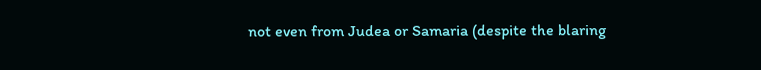not even from Judea or Samaria (despite the blaring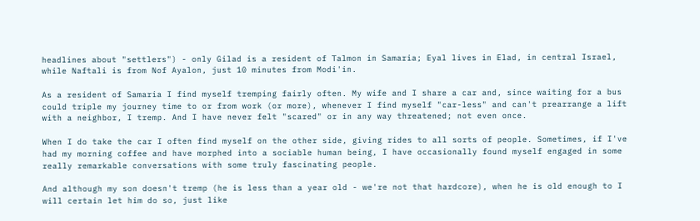headlines about "settlers") - only Gilad is a resident of Talmon in Samaria; Eyal lives in Elad, in central Israel, while Naftali is from Nof Ayalon, just 10 minutes from Modi'in.

As a resident of Samaria I find myself tremping fairly often. My wife and I share a car and, since waiting for a bus could triple my journey time to or from work (or more), whenever I find myself "car-less" and can't prearrange a lift with a neighbor, I tremp. And I have never felt "scared" or in any way threatened; not even once.

When I do take the car I often find myself on the other side, giving rides to all sorts of people. Sometimes, if I've had my morning coffee and have morphed into a sociable human being, I have occasionally found myself engaged in some really remarkable conversations with some truly fascinating people.

And although my son doesn't tremp (he is less than a year old - we're not that hardcore), when he is old enough to I will certain let him do so, just like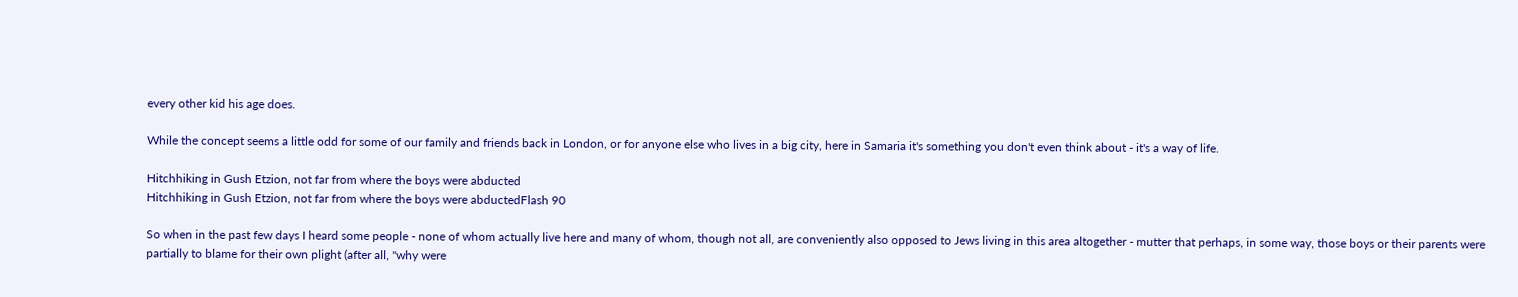every other kid his age does.

While the concept seems a little odd for some of our family and friends back in London, or for anyone else who lives in a big city, here in Samaria it's something you don't even think about - it's a way of life.

Hitchhiking in Gush Etzion, not far from where the boys were abducted
Hitchhiking in Gush Etzion, not far from where the boys were abductedFlash 90

So when in the past few days I heard some people - none of whom actually live here and many of whom, though not all, are conveniently also opposed to Jews living in this area altogether - mutter that perhaps, in some way, those boys or their parents were partially to blame for their own plight (after all, "why were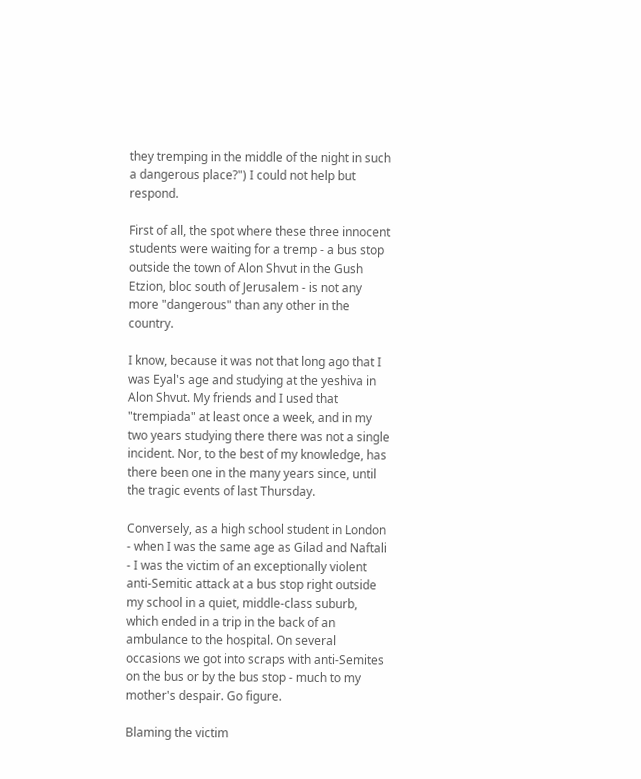they tremping in the middle of the night in such a dangerous place?") I could not help but respond.

First of all, the spot where these three innocent students were waiting for a tremp - a bus stop outside the town of Alon Shvut in the Gush Etzion, bloc south of Jerusalem - is not any more "dangerous" than any other in the country.

I know, because it was not that long ago that I was Eyal's age and studying at the yeshiva in Alon Shvut. My friends and I used that "trempiada" at least once a week, and in my two years studying there there was not a single incident. Nor, to the best of my knowledge, has there been one in the many years since, until the tragic events of last Thursday.

Conversely, as a high school student in London - when I was the same age as Gilad and Naftali - I was the victim of an exceptionally violent anti-Semitic attack at a bus stop right outside my school in a quiet, middle-class suburb, which ended in a trip in the back of an ambulance to the hospital. On several occasions we got into scraps with anti-Semites on the bus or by the bus stop - much to my mother's despair. Go figure.

Blaming the victim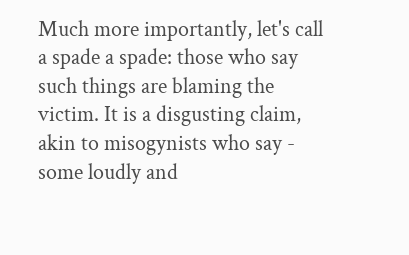Much more importantly, let's call a spade a spade: those who say such things are blaming the victim. It is a disgusting claim, akin to misogynists who say - some loudly and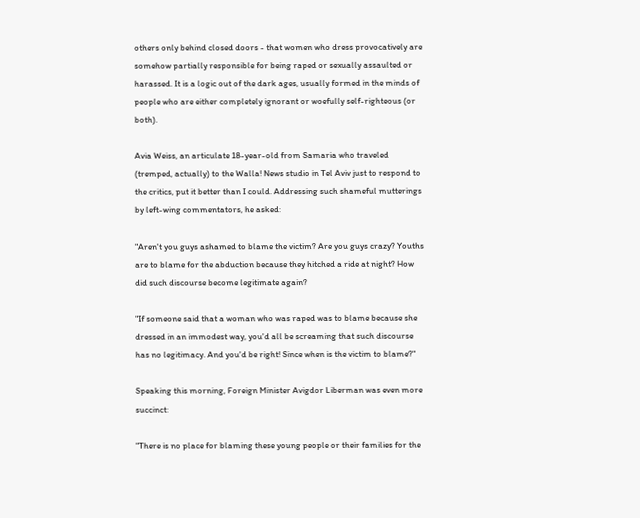others only behind closed doors - that women who dress provocatively are somehow partially responsible for being raped or sexually assaulted or harassed. It is a logic out of the dark ages, usually formed in the minds of people who are either completely ignorant or woefully self-righteous (or both).

Avia Weiss, an articulate 18-year-old from Samaria who traveled (tremped, actually) to the Walla! News studio in Tel Aviv just to respond to the critics, put it better than I could. Addressing such shameful mutterings by left-wing commentators, he asked:

"Aren't you guys ashamed to blame the victim? Are you guys crazy? Youths are to blame for the abduction because they hitched a ride at night? How did such discourse become legitimate again?

"If someone said that a woman who was raped was to blame because she dressed in an immodest way, you'd all be screaming that such discourse has no legitimacy. And you'd be right! Since when is the victim to blame?"

Speaking this morning, Foreign Minister Avigdor Liberman was even more succinct:

"There is no place for blaming these young people or their families for the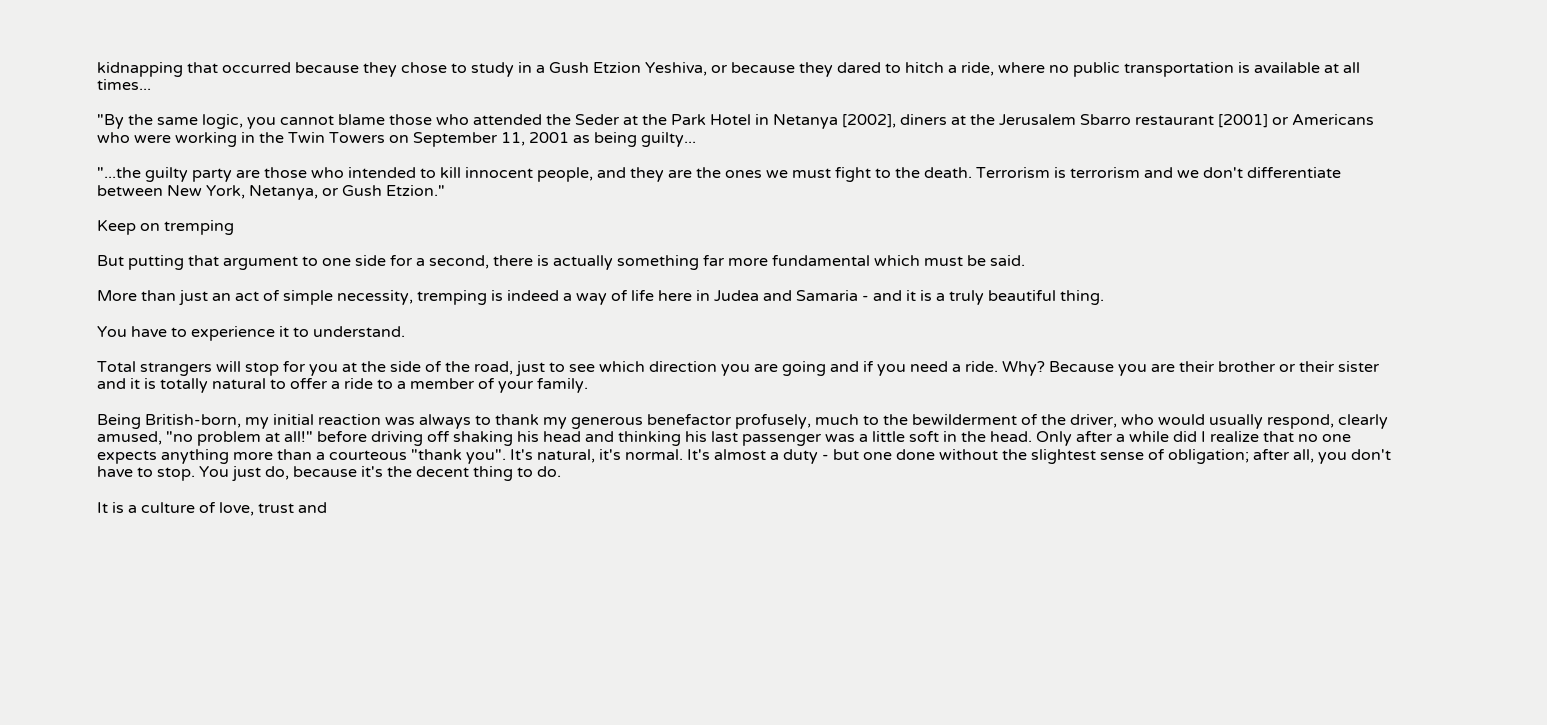kidnapping that occurred because they chose to study in a Gush Etzion Yeshiva, or because they dared to hitch a ride, where no public transportation is available at all times...

"By the same logic, you cannot blame those who attended the Seder at the Park Hotel in Netanya [2002], diners at the Jerusalem Sbarro restaurant [2001] or Americans who were working in the Twin Towers on September 11, 2001 as being guilty...

"...the guilty party are those who intended to kill innocent people, and they are the ones we must fight to the death. Terrorism is terrorism and we don't differentiate between New York, Netanya, or Gush Etzion."

Keep on tremping

But putting that argument to one side for a second, there is actually something far more fundamental which must be said.

More than just an act of simple necessity, tremping is indeed a way of life here in Judea and Samaria - and it is a truly beautiful thing.

You have to experience it to understand.

Total strangers will stop for you at the side of the road, just to see which direction you are going and if you need a ride. Why? Because you are their brother or their sister and it is totally natural to offer a ride to a member of your family.

Being British-born, my initial reaction was always to thank my generous benefactor profusely, much to the bewilderment of the driver, who would usually respond, clearly amused, "no problem at all!" before driving off shaking his head and thinking his last passenger was a little soft in the head. Only after a while did I realize that no one expects anything more than a courteous "thank you". It's natural, it's normal. It's almost a duty - but one done without the slightest sense of obligation; after all, you don't have to stop. You just do, because it's the decent thing to do.

It is a culture of love, trust and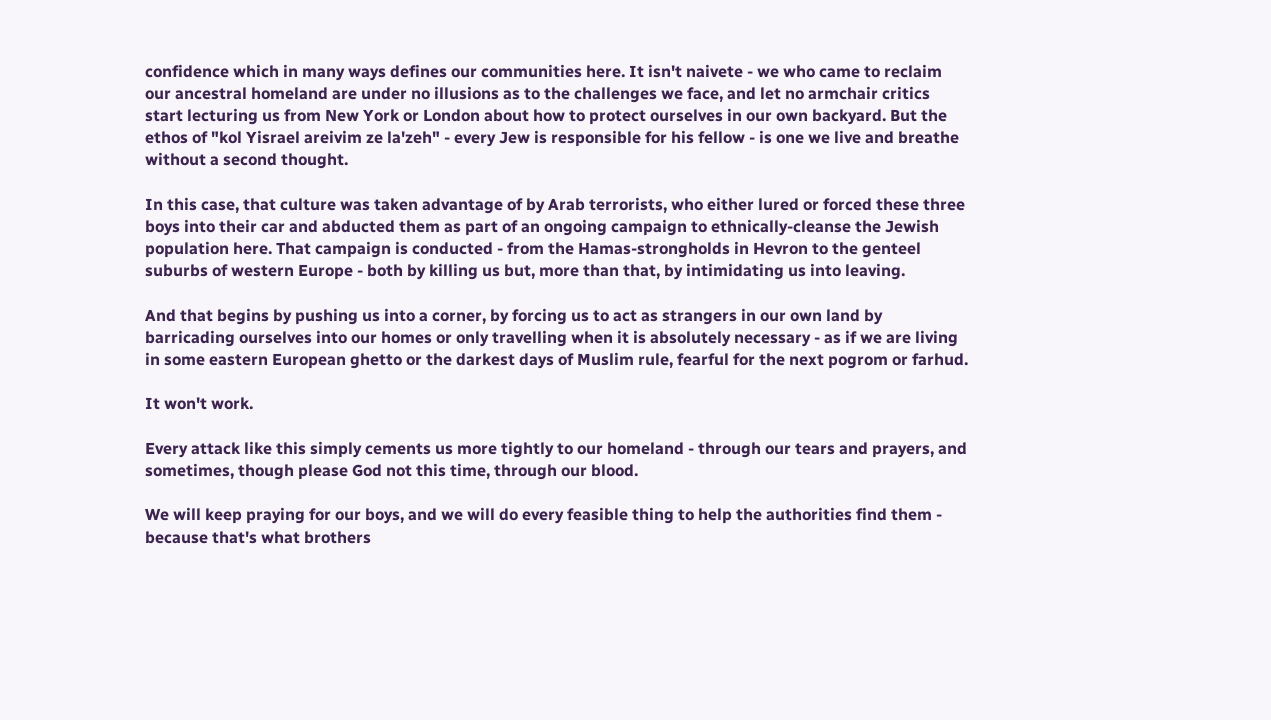confidence which in many ways defines our communities here. It isn't naivete - we who came to reclaim our ancestral homeland are under no illusions as to the challenges we face, and let no armchair critics start lecturing us from New York or London about how to protect ourselves in our own backyard. But the ethos of "kol Yisrael areivim ze la'zeh" - every Jew is responsible for his fellow - is one we live and breathe without a second thought.

In this case, that culture was taken advantage of by Arab terrorists, who either lured or forced these three boys into their car and abducted them as part of an ongoing campaign to ethnically-cleanse the Jewish population here. That campaign is conducted - from the Hamas-strongholds in Hevron to the genteel suburbs of western Europe - both by killing us but, more than that, by intimidating us into leaving.

And that begins by pushing us into a corner, by forcing us to act as strangers in our own land by barricading ourselves into our homes or only travelling when it is absolutely necessary - as if we are living in some eastern European ghetto or the darkest days of Muslim rule, fearful for the next pogrom or farhud.

It won't work.

Every attack like this simply cements us more tightly to our homeland - through our tears and prayers, and sometimes, though please God not this time, through our blood.

We will keep praying for our boys, and we will do every feasible thing to help the authorities find them - because that's what brothers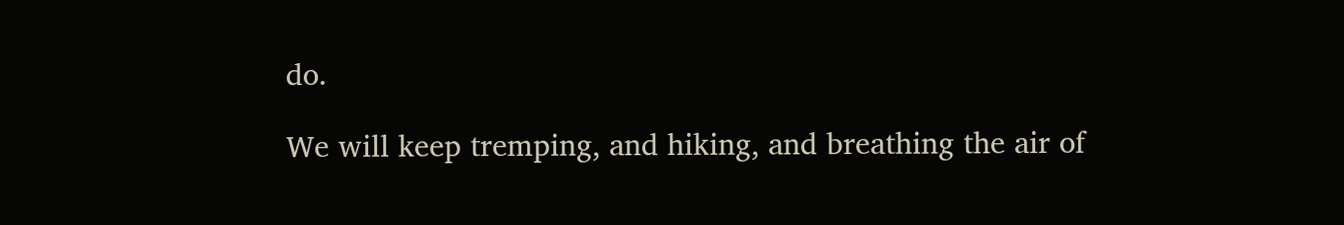do.

We will keep tremping, and hiking, and breathing the air of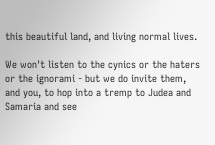this beautiful land, and living normal lives.

We won't listen to the cynics or the haters or the ignorami - but we do invite them, and you, to hop into a tremp to Judea and Samaria and see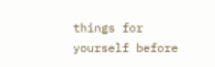things for yourself before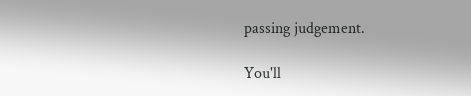passing judgement.

You'll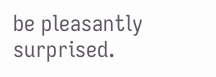be pleasantly surprised.